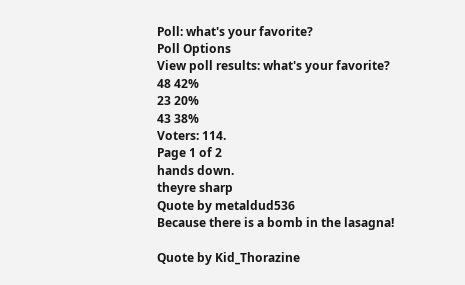Poll: what's your favorite?
Poll Options
View poll results: what's your favorite?
48 42%
23 20%
43 38%
Voters: 114.
Page 1 of 2
hands down.
theyre sharp
Quote by metaldud536
Because there is a bomb in the lasagna!

Quote by Kid_Thorazine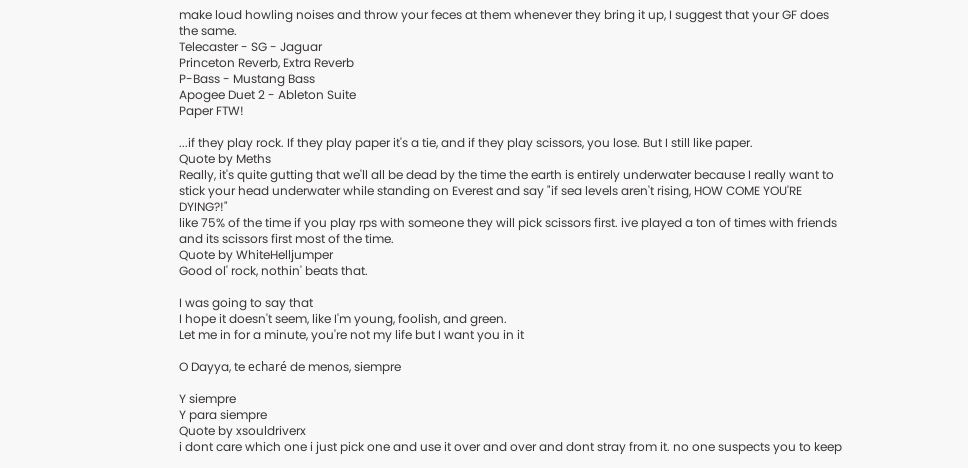make loud howling noises and throw your feces at them whenever they bring it up, I suggest that your GF does the same.
Telecaster - SG - Jaguar
Princeton Reverb, Extra Reverb
P-Bass - Mustang Bass
Apogee Duet 2 - Ableton Suite
Paper FTW!

...if they play rock. If they play paper it's a tie, and if they play scissors, you lose. But I still like paper.
Quote by Meths
Really, it's quite gutting that we'll all be dead by the time the earth is entirely underwater because I really want to stick your head underwater while standing on Everest and say "if sea levels aren't rising, HOW COME YOU'RE DYING?!"
like 75% of the time if you play rps with someone they will pick scissors first. ive played a ton of times with friends and its scissors first most of the time.
Quote by WhiteHelljumper
Good ol' rock, nothin' beats that.

I was going to say that
I hope it doesn't seem, like I'm young, foolish, and green.
Let me in for a minute, you're not my life but I want you in it

O Dayya, te echaré de menos, siempre

Y siempre
Y para siempre
Quote by xsouldriverx
i dont care which one i just pick one and use it over and over and dont stray from it. no one suspects you to keep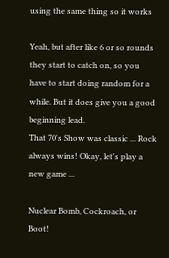using the same thing so it works

Yeah, but after like 6 or so rounds they start to catch on, so you have to start doing random for a while. But it does give you a good beginning lead.
That 70's Show was classic ... Rock always wins! Okay, let's play a new game ...

Nuclear Bomb, Cockroach, or Boot!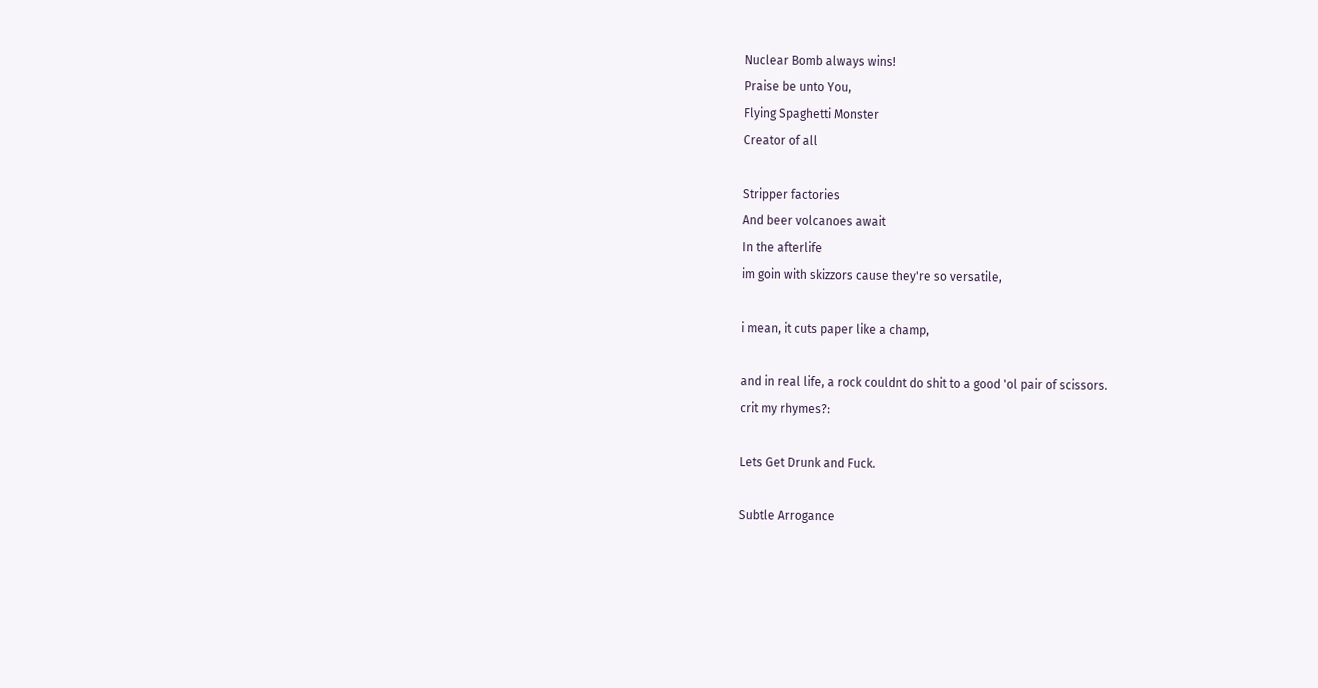Nuclear Bomb always wins!
Praise be unto You,
Flying Spaghetti Monster
Creator of all

Stripper factories
And beer volcanoes await
In the afterlife
im goin with skizzors cause they're so versatile,

i mean, it cuts paper like a champ,

and in real life, a rock couldnt do shit to a good 'ol pair of scissors.
crit my rhymes?:

Lets Get Drunk and Fuck.

Subtle Arrogance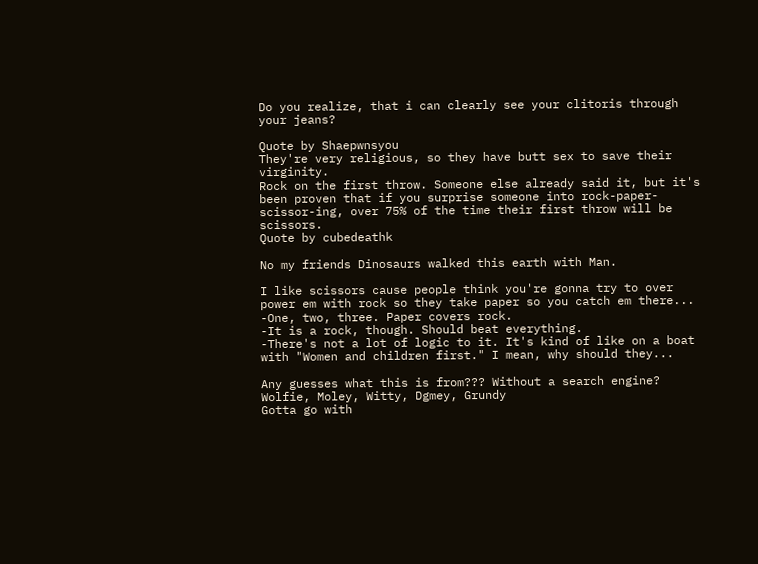Do you realize, that i can clearly see your clitoris through your jeans?

Quote by Shaepwnsyou
They're very religious, so they have butt sex to save their virginity.
Rock on the first throw. Someone else already said it, but it's been proven that if you surprise someone into rock-paper-scissor-ing, over 75% of the time their first throw will be scissors.
Quote by cubedeathk

No my friends Dinosaurs walked this earth with Man.

I like scissors cause people think you're gonna try to over power em with rock so they take paper so you catch em there...
-One, two, three. Paper covers rock.
-It is a rock, though. Should beat everything.
-There's not a lot of logic to it. It's kind of like on a boat with "Women and children first." I mean, why should they...

Any guesses what this is from??? Without a search engine?
Wolfie, Moley, Witty, Dgmey, Grundy
Gotta go with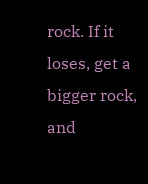rock. If it loses, get a bigger rock, and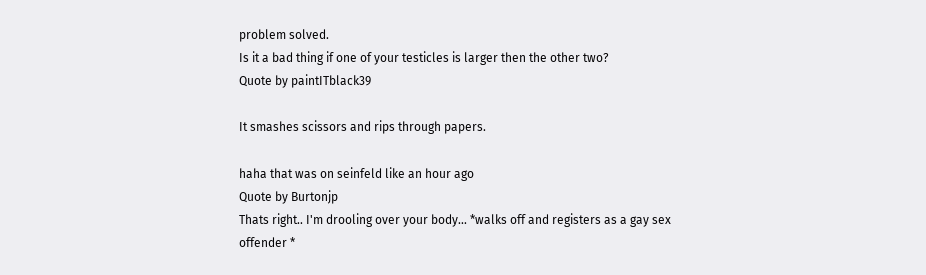problem solved.
Is it a bad thing if one of your testicles is larger then the other two?
Quote by paintITblack39

It smashes scissors and rips through papers.

haha that was on seinfeld like an hour ago
Quote by Burtonjp
Thats right.. I'm drooling over your body... *walks off and registers as a gay sex offender *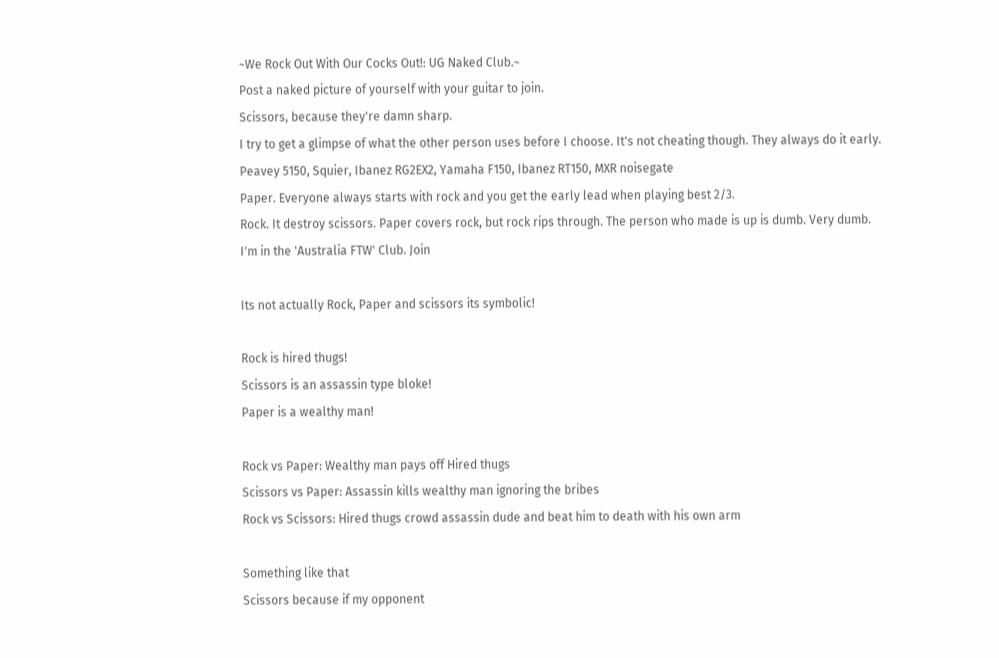~We Rock Out With Our Cocks Out!: UG Naked Club.~
Post a naked picture of yourself with your guitar to join.
Scissors, because they're damn sharp.
I try to get a glimpse of what the other person uses before I choose. It's not cheating though. They always do it early.
Peavey 5150, Squier, Ibanez RG2EX2, Yamaha F150, Ibanez RT150, MXR noisegate
Paper. Everyone always starts with rock and you get the early lead when playing best 2/3.
Rock. It destroy scissors. Paper covers rock, but rock rips through. The person who made is up is dumb. Very dumb.
I'm in the 'Australia FTW' Club. Join

Its not actually Rock, Paper and scissors its symbolic!

Rock is hired thugs!
Scissors is an assassin type bloke!
Paper is a wealthy man!

Rock vs Paper: Wealthy man pays off Hired thugs
Scissors vs Paper: Assassin kills wealthy man ignoring the bribes
Rock vs Scissors: Hired thugs crowd assassin dude and beat him to death with his own arm

Something like that
Scissors because if my opponent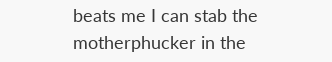beats me I can stab the motherphucker in the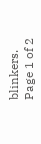blinkers.
Page 1 of 2